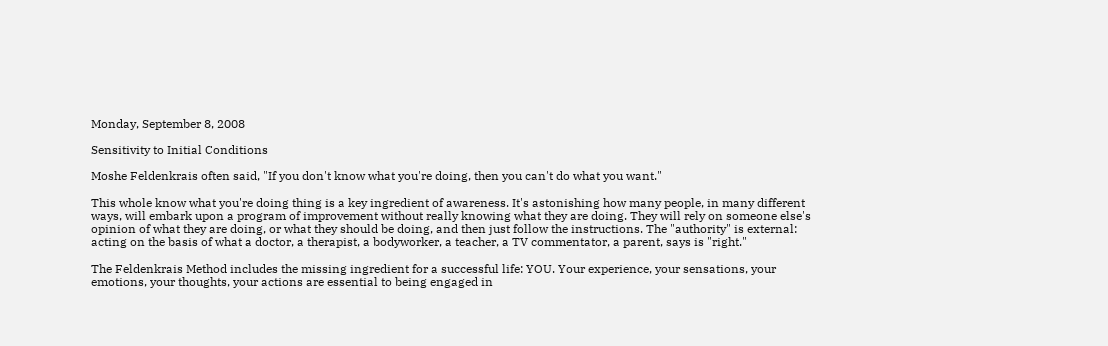Monday, September 8, 2008

Sensitivity to Initial Conditions

Moshe Feldenkrais often said, "If you don't know what you're doing, then you can't do what you want."

This whole know what you're doing thing is a key ingredient of awareness. It's astonishing how many people, in many different ways, will embark upon a program of improvement without really knowing what they are doing. They will rely on someone else's opinion of what they are doing, or what they should be doing, and then just follow the instructions. The "authority" is external: acting on the basis of what a doctor, a therapist, a bodyworker, a teacher, a TV commentator, a parent, says is "right."

The Feldenkrais Method includes the missing ingredient for a successful life: YOU. Your experience, your sensations, your emotions, your thoughts, your actions are essential to being engaged in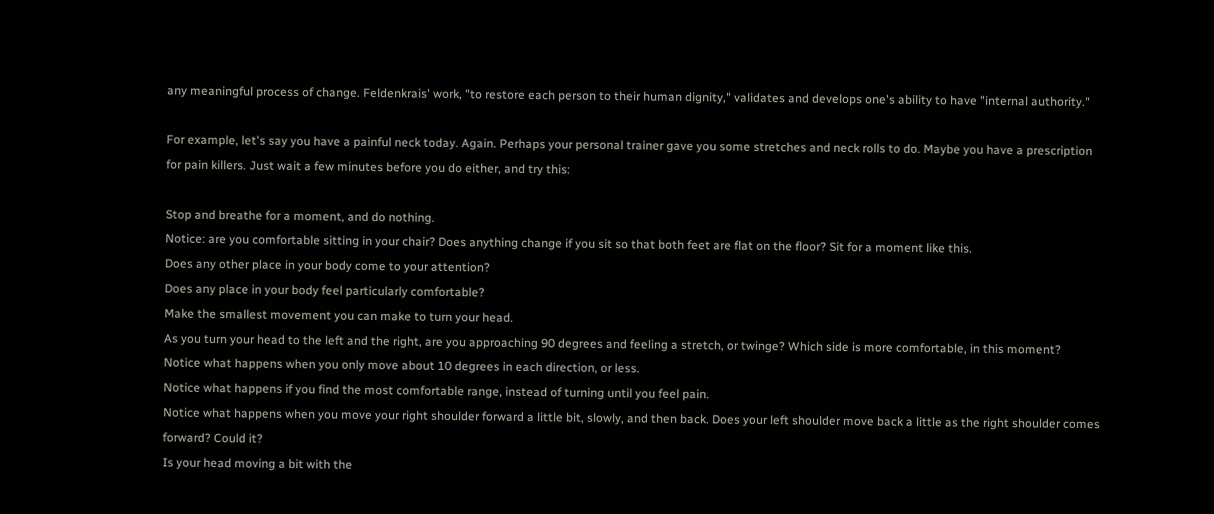any meaningful process of change. Feldenkrais' work, "to restore each person to their human dignity," validates and develops one's ability to have "internal authority."

For example, let's say you have a painful neck today. Again. Perhaps your personal trainer gave you some stretches and neck rolls to do. Maybe you have a prescription for pain killers. Just wait a few minutes before you do either, and try this:

Stop and breathe for a moment, and do nothing.
Notice: are you comfortable sitting in your chair? Does anything change if you sit so that both feet are flat on the floor? Sit for a moment like this.
Does any other place in your body come to your attention?
Does any place in your body feel particularly comfortable?
Make the smallest movement you can make to turn your head.
As you turn your head to the left and the right, are you approaching 90 degrees and feeling a stretch, or twinge? Which side is more comfortable, in this moment?
Notice what happens when you only move about 10 degrees in each direction, or less.
Notice what happens if you find the most comfortable range, instead of turning until you feel pain.
Notice what happens when you move your right shoulder forward a little bit, slowly, and then back. Does your left shoulder move back a little as the right shoulder comes forward? Could it?
Is your head moving a bit with the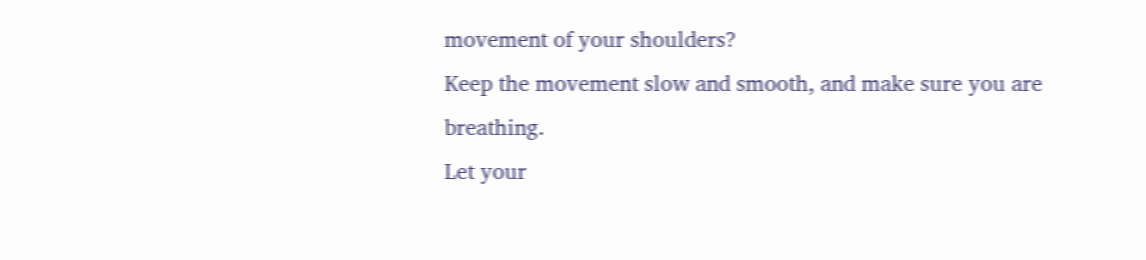movement of your shoulders?
Keep the movement slow and smooth, and make sure you are breathing.
Let your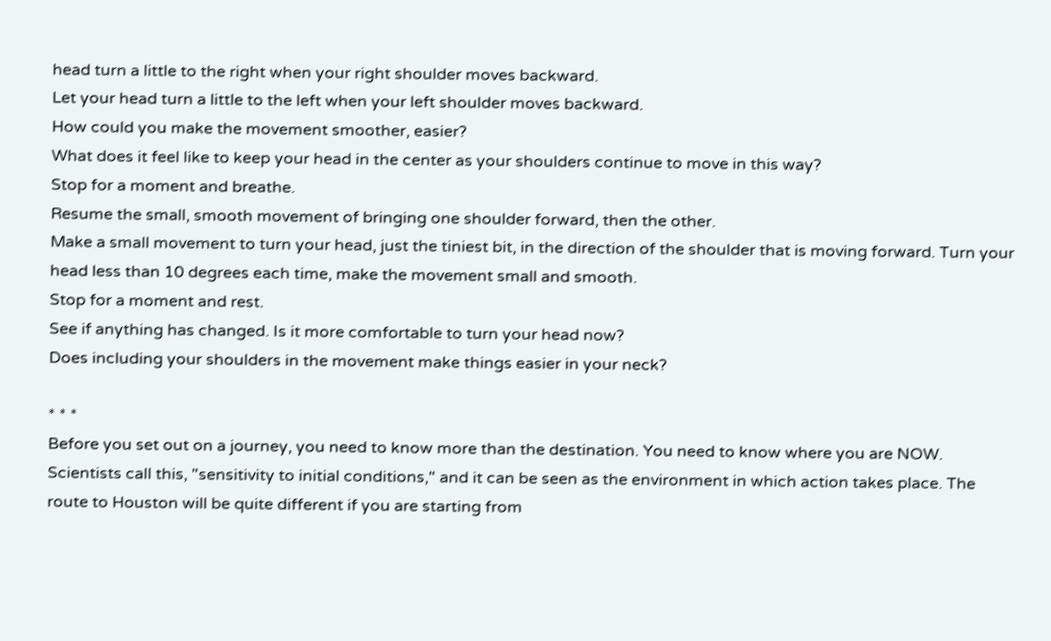head turn a little to the right when your right shoulder moves backward.
Let your head turn a little to the left when your left shoulder moves backward.
How could you make the movement smoother, easier?
What does it feel like to keep your head in the center as your shoulders continue to move in this way?
Stop for a moment and breathe.
Resume the small, smooth movement of bringing one shoulder forward, then the other.
Make a small movement to turn your head, just the tiniest bit, in the direction of the shoulder that is moving forward. Turn your head less than 10 degrees each time, make the movement small and smooth.
Stop for a moment and rest.
See if anything has changed. Is it more comfortable to turn your head now?
Does including your shoulders in the movement make things easier in your neck?

* * *
Before you set out on a journey, you need to know more than the destination. You need to know where you are NOW. Scientists call this, "sensitivity to initial conditions," and it can be seen as the environment in which action takes place. The route to Houston will be quite different if you are starting from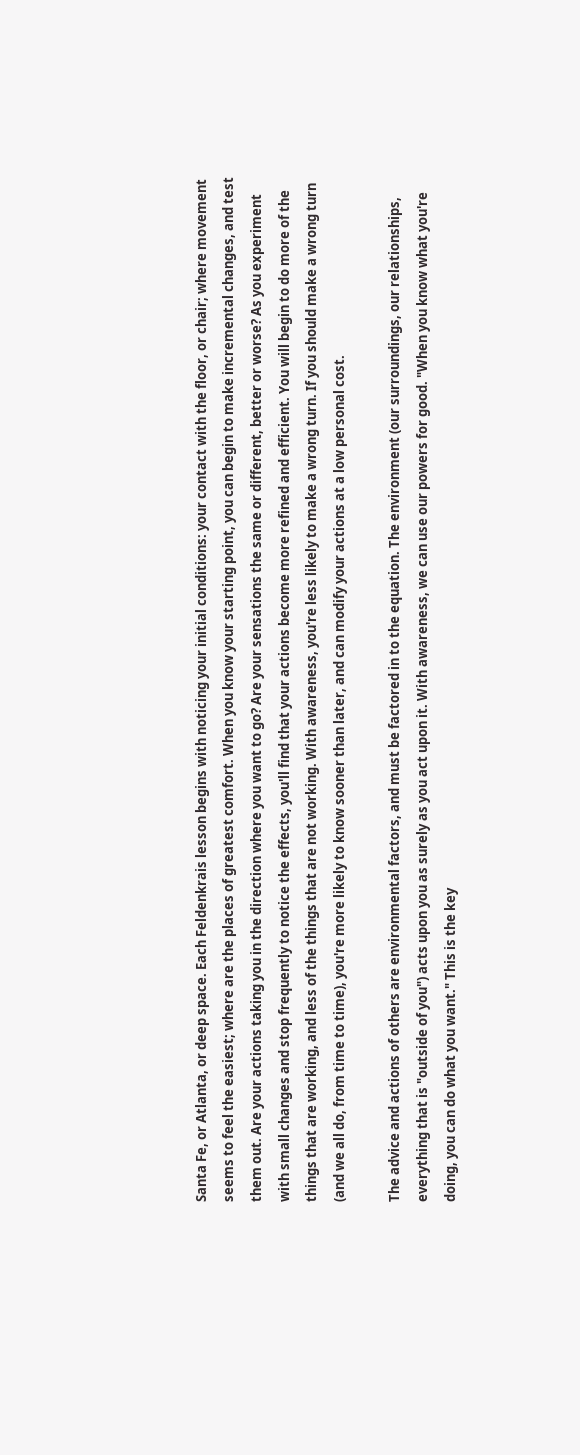Santa Fe, or Atlanta, or deep space. Each Feldenkrais lesson begins with noticing your initial conditions: your contact with the floor, or chair; where movement seems to feel the easiest; where are the places of greatest comfort. When you know your starting point, you can begin to make incremental changes, and test them out. Are your actions taking you in the direction where you want to go? Are your sensations the same or different, better or worse? As you experiment with small changes and stop frequently to notice the effects, you'll find that your actions become more refined and efficient. You will begin to do more of the things that are working, and less of the things that are not working. With awareness, you're less likely to make a wrong turn. If you should make a wrong turn (and we all do, from time to time), you're more likely to know sooner than later, and can modify your actions at a low personal cost.

The advice and actions of others are environmental factors, and must be factored in to the equation. The environment (our surroundings, our relationships, everything that is "outside of you") acts upon you as surely as you act upon it. With awareness, we can use our powers for good. "When you know what you're doing, you can do what you want." This is the key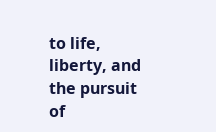to life, liberty, and the pursuit of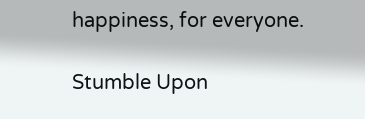happiness, for everyone.

Stumble Upon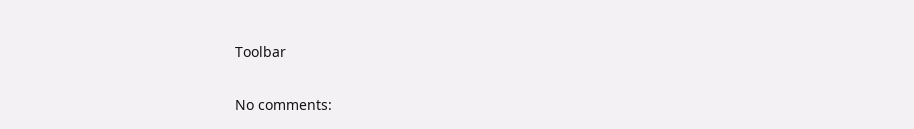Toolbar

No comments: